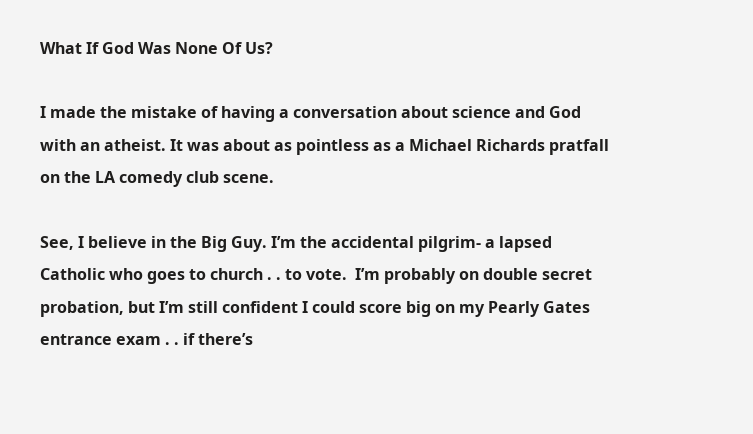What If God Was None Of Us?

I made the mistake of having a conversation about science and God with an atheist. It was about as pointless as a Michael Richards pratfall on the LA comedy club scene.

See, I believe in the Big Guy. I’m the accidental pilgrim- a lapsed Catholic who goes to church . . to vote.  I’m probably on double secret probation, but I’m still confident I could score big on my Pearly Gates entrance exam . . if there’s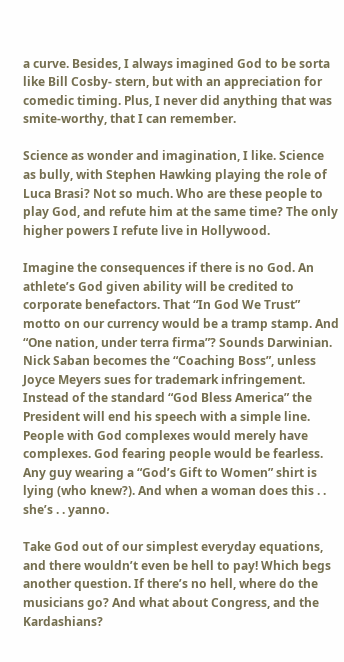a curve. Besides, I always imagined God to be sorta like Bill Cosby- stern, but with an appreciation for comedic timing. Plus, I never did anything that was smite-worthy, that I can remember.

Science as wonder and imagination, I like. Science as bully, with Stephen Hawking playing the role of Luca Brasi? Not so much. Who are these people to play God, and refute him at the same time? The only higher powers I refute live in Hollywood.

Imagine the consequences if there is no God. An athlete’s God given ability will be credited to corporate benefactors. That “In God We Trust” motto on our currency would be a tramp stamp. And “One nation, under terra firma”? Sounds Darwinian. Nick Saban becomes the “Coaching Boss”, unless Joyce Meyers sues for trademark infringement. Instead of the standard “God Bless America” the President will end his speech with a simple line. People with God complexes would merely have complexes. God fearing people would be fearless. Any guy wearing a “God’s Gift to Women” shirt is lying (who knew?). And when a woman does this . . she’s . . yanno.

Take God out of our simplest everyday equations, and there wouldn’t even be hell to pay! Which begs another question. If there’s no hell, where do the musicians go? And what about Congress, and the Kardashians?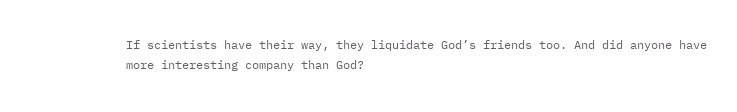If scientists have their way, they liquidate God’s friends too. And did anyone have more interesting company than God?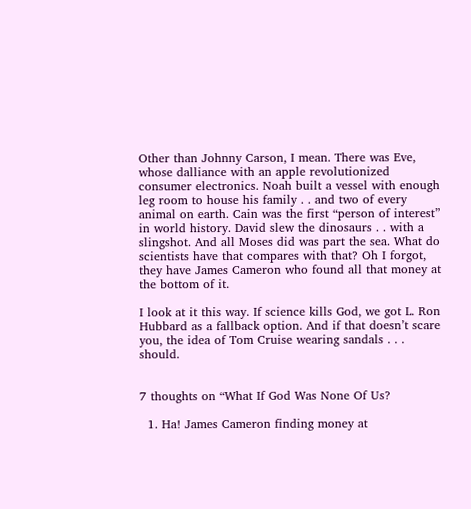Other than Johnny Carson, I mean. There was Eve, whose dalliance with an apple revolutionized consumer electronics. Noah built a vessel with enough leg room to house his family . . and two of every animal on earth. Cain was the first “person of interest” in world history. David slew the dinosaurs . . with a slingshot. And all Moses did was part the sea. What do scientists have that compares with that? Oh I forgot, they have James Cameron who found all that money at the bottom of it.

I look at it this way. If science kills God, we got L. Ron Hubbard as a fallback option. And if that doesn’t scare you, the idea of Tom Cruise wearing sandals . . . should.


7 thoughts on “What If God Was None Of Us?

  1. Ha! James Cameron finding money at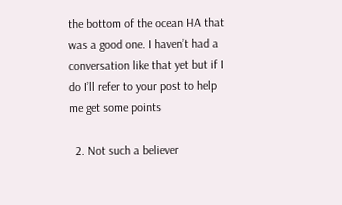the bottom of the ocean HA that was a good one. I haven’t had a conversation like that yet but if I do I’ll refer to your post to help me get some points

  2. Not such a believer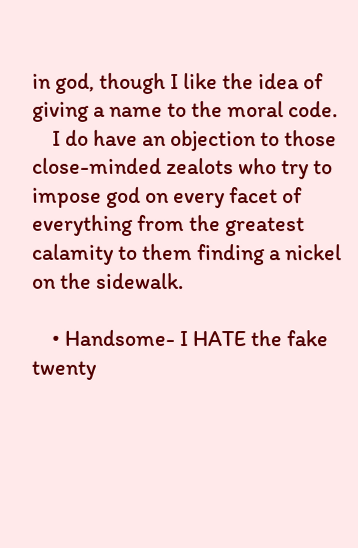in god, though I like the idea of giving a name to the moral code.
    I do have an objection to those close-minded zealots who try to impose god on every facet of everything from the greatest calamity to them finding a nickel on the sidewalk.

    • Handsome- I HATE the fake twenty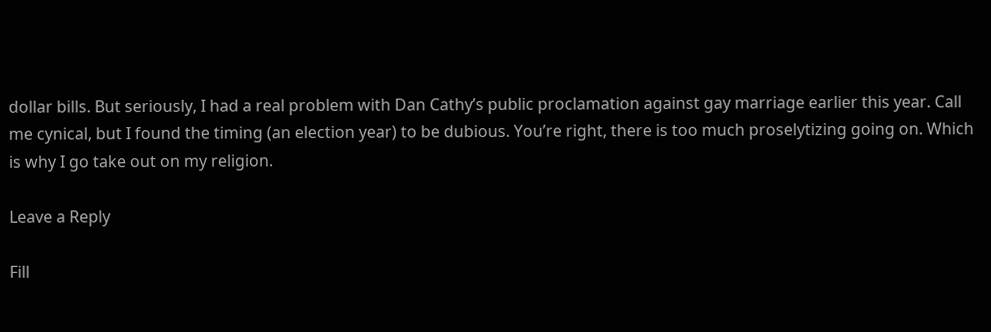dollar bills. But seriously, I had a real problem with Dan Cathy’s public proclamation against gay marriage earlier this year. Call me cynical, but I found the timing (an election year) to be dubious. You’re right, there is too much proselytizing going on. Which is why I go take out on my religion.

Leave a Reply

Fill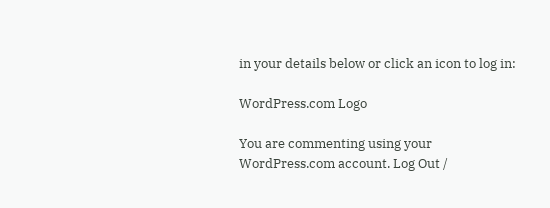in your details below or click an icon to log in:

WordPress.com Logo

You are commenting using your WordPress.com account. Log Out /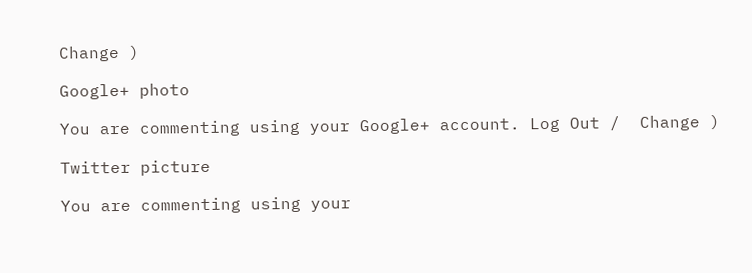Change )

Google+ photo

You are commenting using your Google+ account. Log Out /  Change )

Twitter picture

You are commenting using your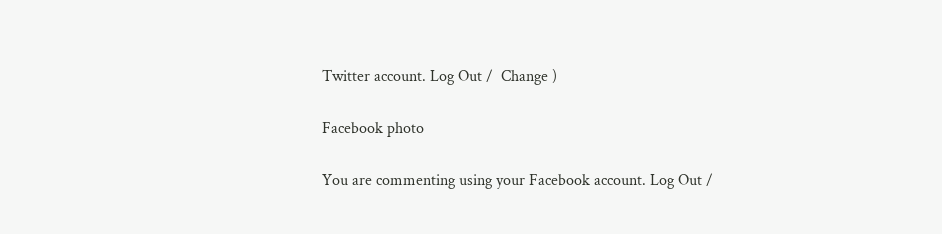Twitter account. Log Out /  Change )

Facebook photo

You are commenting using your Facebook account. Log Out /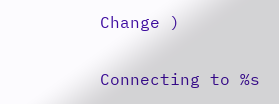Change )


Connecting to %s